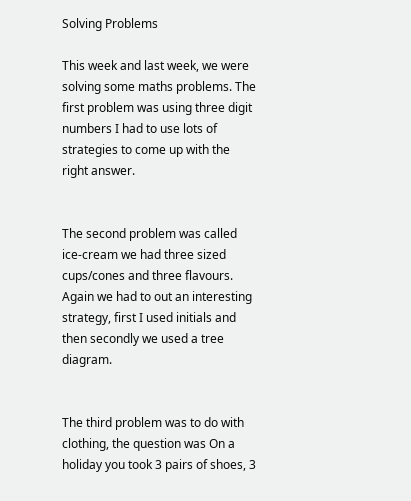Solving Problems

This week and last week, we were solving some maths problems. The first problem was using three digit numbers I had to use lots of strategies to come up with the right answer.


The second problem was called ice-cream we had three sized cups/cones and three flavours. Again we had to out an interesting strategy, first I used initials and then secondly we used a tree diagram.


The third problem was to do with clothing, the question was On a holiday you took 3 pairs of shoes, 3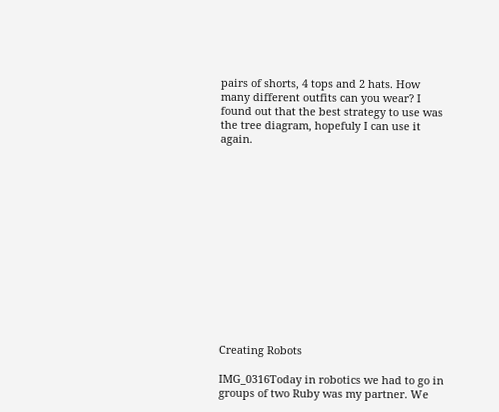pairs of shorts, 4 tops and 2 hats. How many different outfits can you wear? I found out that the best strategy to use was the tree diagram, hopefuly I can use it again.














Creating Robots

IMG_0316Today in robotics we had to go in groups of two Ruby was my partner. We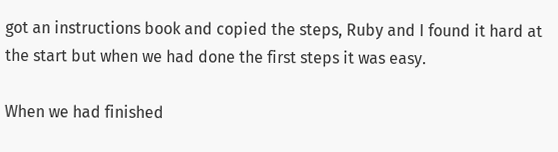got an instructions book and copied the steps, Ruby and I found it hard at the start but when we had done the first steps it was easy.

When we had finished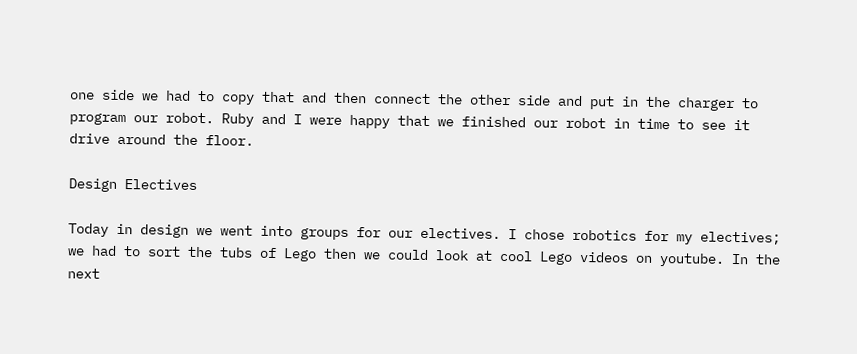one side we had to copy that and then connect the other side and put in the charger to program our robot. Ruby and I were happy that we finished our robot in time to see it drive around the floor.

Design Electives

Today in design we went into groups for our electives. I chose robotics for my electives; we had to sort the tubs of Lego then we could look at cool Lego videos on youtube. In the next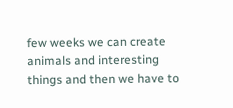few weeks we can create animals and interesting things and then we have to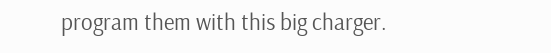program them with this big charger.